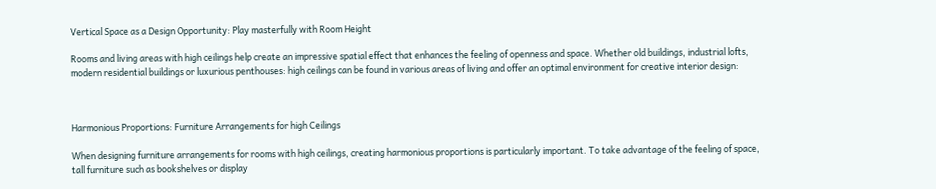Vertical Space as a Design Opportunity: Play masterfully with Room Height

Rooms and living areas with high ceilings help create an impressive spatial effect that enhances the feeling of openness and space. Whether old buildings, industrial lofts, modern residential buildings or luxurious penthouses: high ceilings can be found in various areas of living and offer an optimal environment for creative interior design:



Harmonious Proportions: Furniture Arrangements for high Ceilings

When designing furniture arrangements for rooms with high ceilings, creating harmonious proportions is particularly important. To take advantage of the feeling of space, tall furniture such as bookshelves or display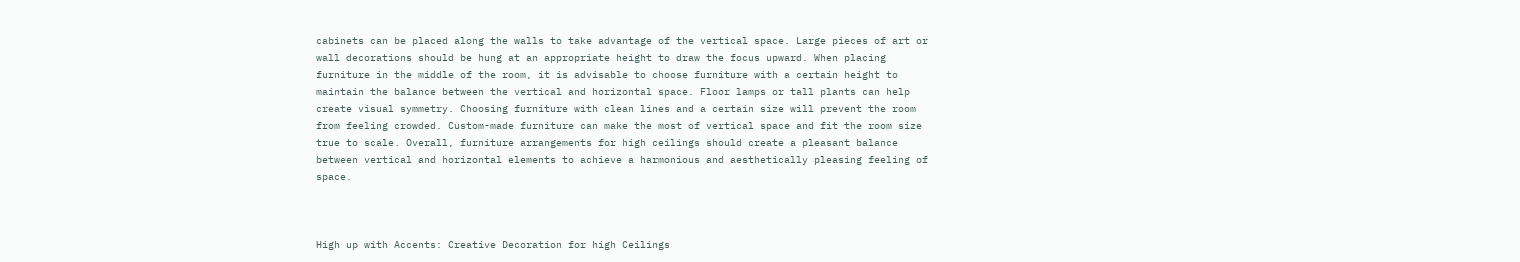cabinets can be placed along the walls to take advantage of the vertical space. Large pieces of art or wall decorations should be hung at an appropriate height to draw the focus upward. When placing furniture in the middle of the room, it is advisable to choose furniture with a certain height to maintain the balance between the vertical and horizontal space. Floor lamps or tall plants can help create visual symmetry. Choosing furniture with clean lines and a certain size will prevent the room from feeling crowded. Custom-made furniture can make the most of vertical space and fit the room size true to scale. Overall, furniture arrangements for high ceilings should create a pleasant balance between vertical and horizontal elements to achieve a harmonious and aesthetically pleasing feeling of space.



High up with Accents: Creative Decoration for high Ceilings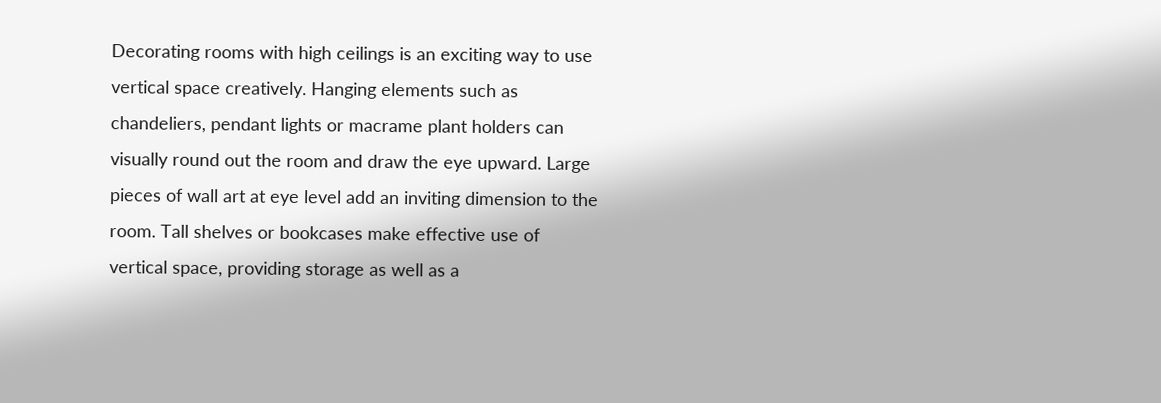Decorating rooms with high ceilings is an exciting way to use vertical space creatively. Hanging elements such as chandeliers, pendant lights or macrame plant holders can visually round out the room and draw the eye upward. Large pieces of wall art at eye level add an inviting dimension to the room. Tall shelves or bookcases make effective use of vertical space, providing storage as well as a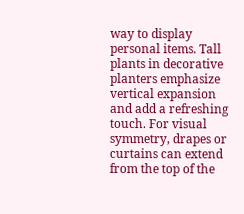way to display personal items. Tall plants in decorative planters emphasize vertical expansion and add a refreshing touch. For visual symmetry, drapes or curtains can extend from the top of the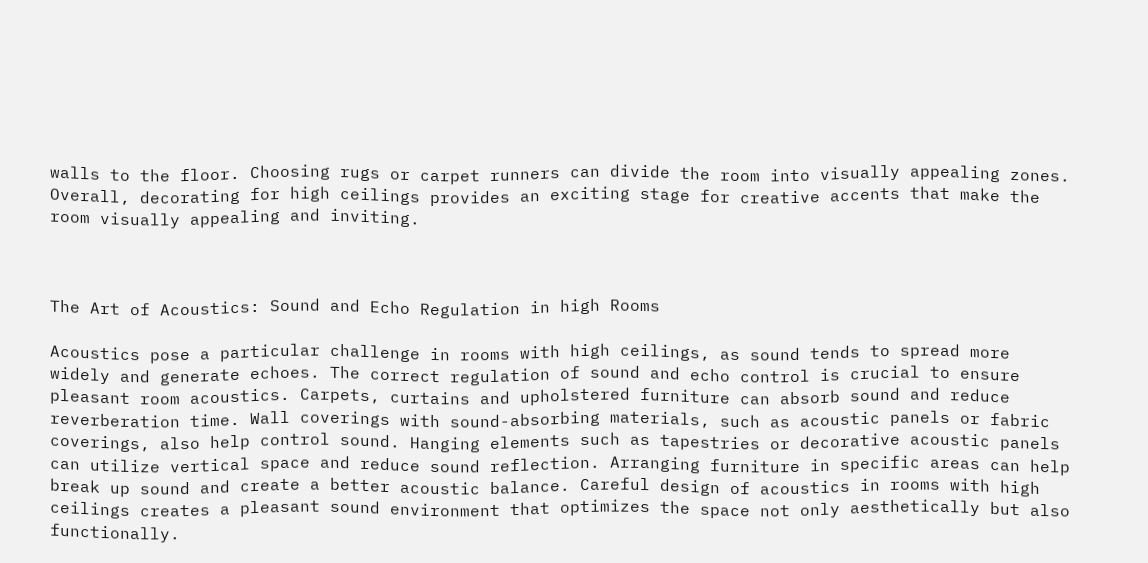walls to the floor. Choosing rugs or carpet runners can divide the room into visually appealing zones. Overall, decorating for high ceilings provides an exciting stage for creative accents that make the room visually appealing and inviting.



The Art of Acoustics: Sound and Echo Regulation in high Rooms

Acoustics pose a particular challenge in rooms with high ceilings, as sound tends to spread more widely and generate echoes. The correct regulation of sound and echo control is crucial to ensure pleasant room acoustics. Carpets, curtains and upholstered furniture can absorb sound and reduce reverberation time. Wall coverings with sound-absorbing materials, such as acoustic panels or fabric coverings, also help control sound. Hanging elements such as tapestries or decorative acoustic panels can utilize vertical space and reduce sound reflection. Arranging furniture in specific areas can help break up sound and create a better acoustic balance. Careful design of acoustics in rooms with high ceilings creates a pleasant sound environment that optimizes the space not only aesthetically but also functionally.